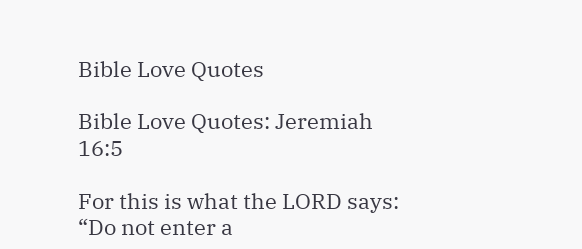Bible Love Quotes

Bible Love Quotes: Jeremiah 16:5

For this is what the LORD says: “Do not enter a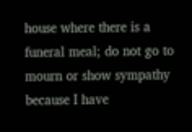house where there is a funeral meal; do not go to mourn or show sympathy because I have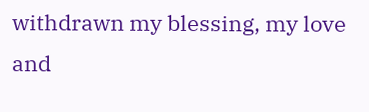withdrawn my blessing, my love and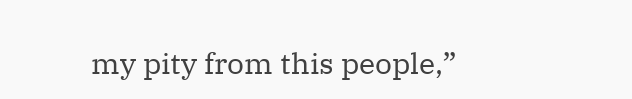my pity from this people,”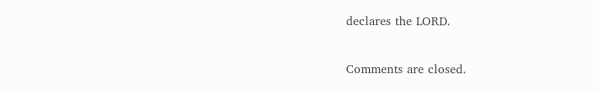declares the LORD.

Comments are closed.